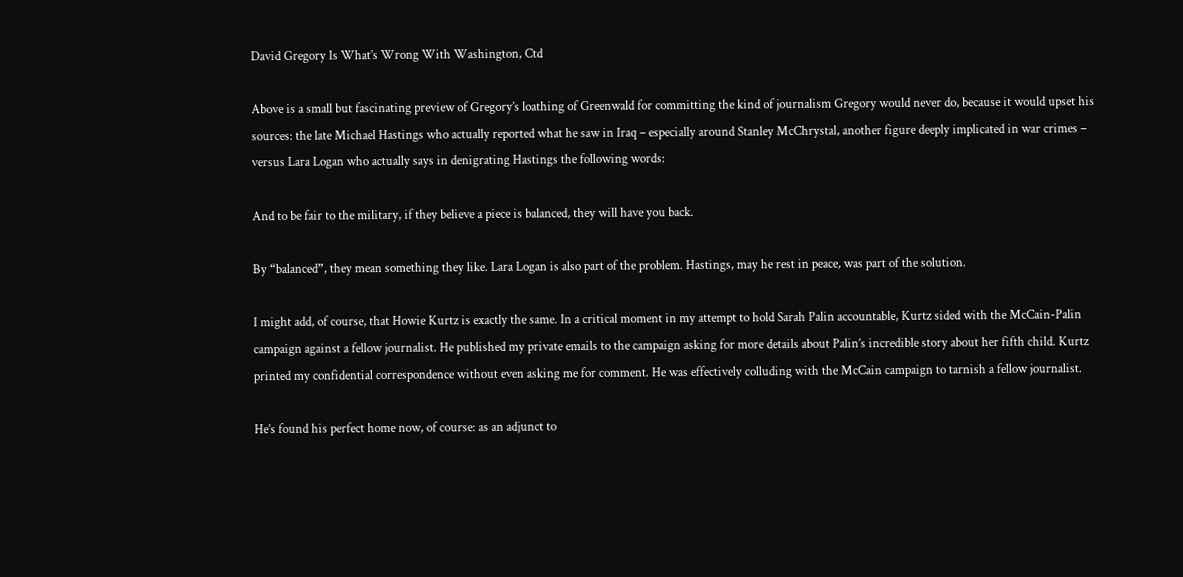David Gregory Is What’s Wrong With Washington, Ctd

Above is a small but fascinating preview of Gregory’s loathing of Greenwald for committing the kind of journalism Gregory would never do, because it would upset his sources: the late Michael Hastings who actually reported what he saw in Iraq – especially around Stanley McChrystal, another figure deeply implicated in war crimes – versus Lara Logan who actually says in denigrating Hastings the following words:

And to be fair to the military, if they believe a piece is balanced, they will have you back.

By “balanced”, they mean something they like. Lara Logan is also part of the problem. Hastings, may he rest in peace, was part of the solution.

I might add, of course, that Howie Kurtz is exactly the same. In a critical moment in my attempt to hold Sarah Palin accountable, Kurtz sided with the McCain-Palin campaign against a fellow journalist. He published my private emails to the campaign asking for more details about Palin’s incredible story about her fifth child. Kurtz printed my confidential correspondence without even asking me for comment. He was effectively colluding with the McCain campaign to tarnish a fellow journalist.

He’s found his perfect home now, of course: as an adjunct to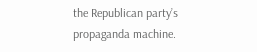the Republican party’s propaganda machine.